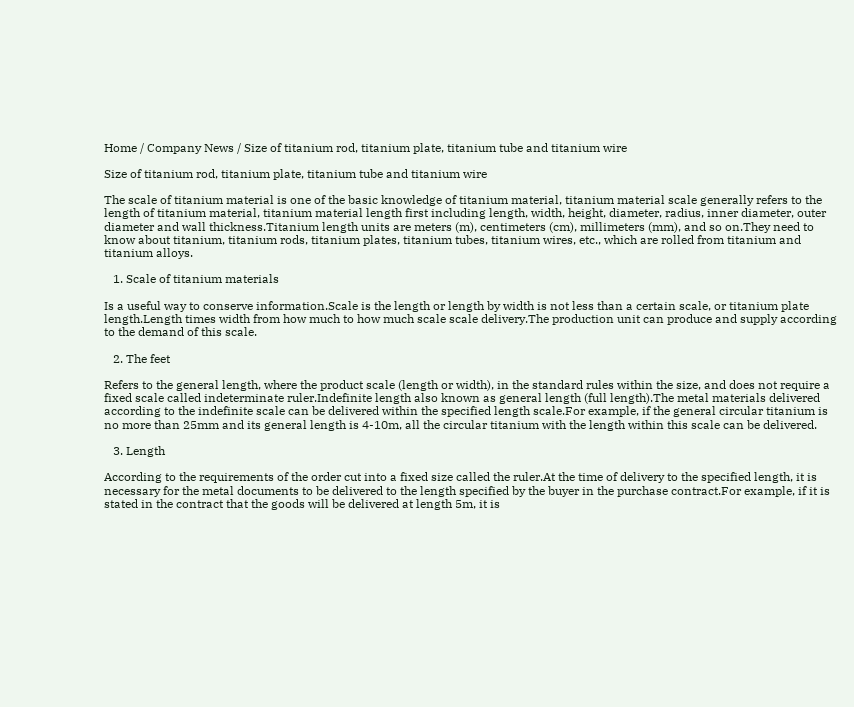Home / Company News / Size of titanium rod, titanium plate, titanium tube and titanium wire

Size of titanium rod, titanium plate, titanium tube and titanium wire

The scale of titanium material is one of the basic knowledge of titanium material, titanium material scale generally refers to the length of titanium material, titanium material length first including length, width, height, diameter, radius, inner diameter, outer diameter and wall thickness.Titanium length units are meters (m), centimeters (cm), millimeters (mm), and so on.They need to know about titanium, titanium rods, titanium plates, titanium tubes, titanium wires, etc., which are rolled from titanium and titanium alloys.

   1. Scale of titanium materials

Is a useful way to conserve information.Scale is the length or length by width is not less than a certain scale, or titanium plate length.Length times width from how much to how much scale scale delivery.The production unit can produce and supply according to the demand of this scale.

   2. The feet

Refers to the general length, where the product scale (length or width), in the standard rules within the size, and does not require a fixed scale called indeterminate ruler.Indefinite length also known as general length (full length).The metal materials delivered according to the indefinite scale can be delivered within the specified length scale.For example, if the general circular titanium is no more than 25mm and its general length is 4-10m, all the circular titanium with the length within this scale can be delivered.

   3. Length

According to the requirements of the order cut into a fixed size called the ruler.At the time of delivery to the specified length, it is necessary for the metal documents to be delivered to the length specified by the buyer in the purchase contract.For example, if it is stated in the contract that the goods will be delivered at length 5m, it is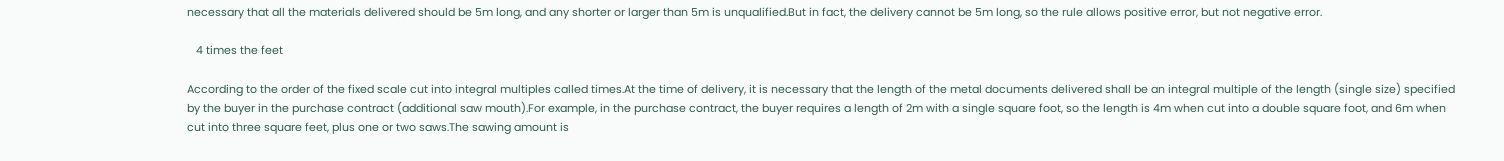necessary that all the materials delivered should be 5m long, and any shorter or larger than 5m is unqualified.But in fact, the delivery cannot be 5m long, so the rule allows positive error, but not negative error.

   4 times the feet

According to the order of the fixed scale cut into integral multiples called times.At the time of delivery, it is necessary that the length of the metal documents delivered shall be an integral multiple of the length (single size) specified by the buyer in the purchase contract (additional saw mouth).For example, in the purchase contract, the buyer requires a length of 2m with a single square foot, so the length is 4m when cut into a double square foot, and 6m when cut into three square feet, plus one or two saws.The sawing amount is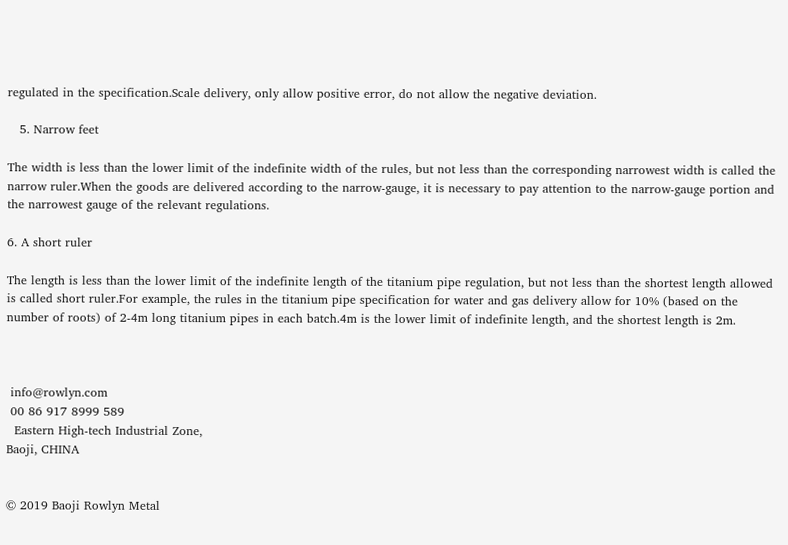regulated in the specification.Scale delivery, only allow positive error, do not allow the negative deviation.

   5. Narrow feet

The width is less than the lower limit of the indefinite width of the rules, but not less than the corresponding narrowest width is called the narrow ruler.When the goods are delivered according to the narrow-gauge, it is necessary to pay attention to the narrow-gauge portion and the narrowest gauge of the relevant regulations.

6. A short ruler

The length is less than the lower limit of the indefinite length of the titanium pipe regulation, but not less than the shortest length allowed is called short ruler.For example, the rules in the titanium pipe specification for water and gas delivery allow for 10% (based on the number of roots) of 2-4m long titanium pipes in each batch.4m is the lower limit of indefinite length, and the shortest length is 2m.



 info@rowlyn.com
 00 86 917 8999 589
  Eastern High-tech Industrial Zone,
Baoji, CHINA


© 2019 Baoji Rowlyn Metal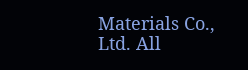Materials Co., Ltd. All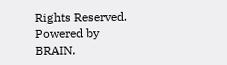Rights Reserved.
Powered by BRAIN.